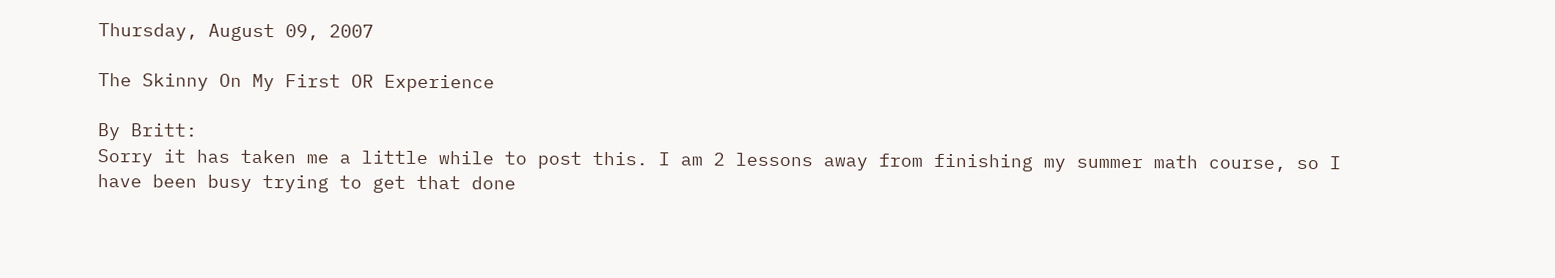Thursday, August 09, 2007

The Skinny On My First OR Experience

By Britt:
Sorry it has taken me a little while to post this. I am 2 lessons away from finishing my summer math course, so I have been busy trying to get that done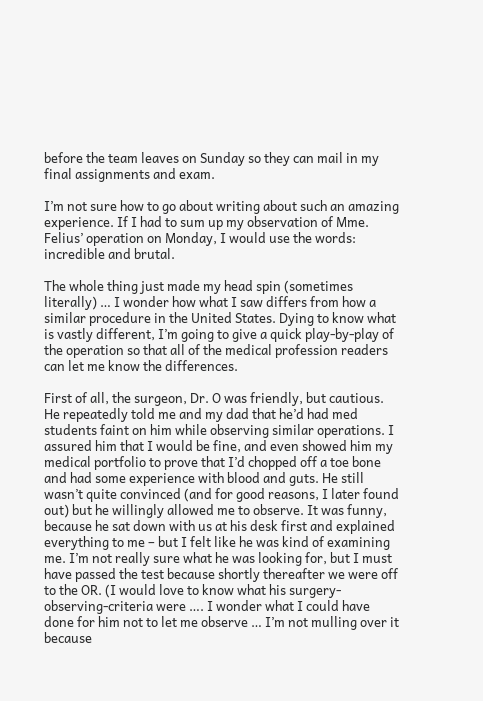before the team leaves on Sunday so they can mail in my final assignments and exam.

I’m not sure how to go about writing about such an amazing experience. If I had to sum up my observation of Mme. Felius’ operation on Monday, I would use the words: incredible and brutal.

The whole thing just made my head spin (sometimes literally) … I wonder how what I saw differs from how a similar procedure in the United States. Dying to know what is vastly different, I’m going to give a quick play-by-play of the operation so that all of the medical profession readers can let me know the differences.

First of all, the surgeon, Dr. O was friendly, but cautious. He repeatedly told me and my dad that he’d had med students faint on him while observing similar operations. I assured him that I would be fine, and even showed him my medical portfolio to prove that I’d chopped off a toe bone and had some experience with blood and guts. He still wasn’t quite convinced (and for good reasons, I later found out) but he willingly allowed me to observe. It was funny, because he sat down with us at his desk first and explained everything to me – but I felt like he was kind of examining me. I’m not really sure what he was looking for, but I must have passed the test because shortly thereafter we were off to the OR. (I would love to know what his surgery-observing-criteria were …. I wonder what I could have done for him not to let me observe … I’m not mulling over it because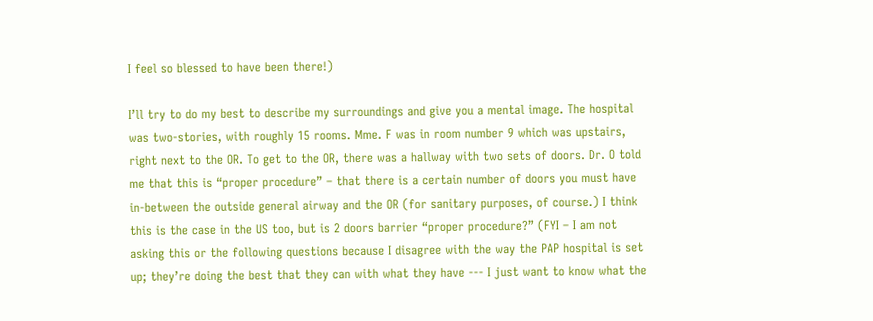I feel so blessed to have been there!)

I’ll try to do my best to describe my surroundings and give you a mental image. The hospital was two-stories, with roughly 15 rooms. Mme. F was in room number 9 which was upstairs, right next to the OR. To get to the OR, there was a hallway with two sets of doors. Dr. O told me that this is “proper procedure” – that there is a certain number of doors you must have in-between the outside general airway and the OR (for sanitary purposes, of course.) I think this is the case in the US too, but is 2 doors barrier “proper procedure?” (FYI – I am not asking this or the following questions because I disagree with the way the PAP hospital is set up; they’re doing the best that they can with what they have --- I just want to know what the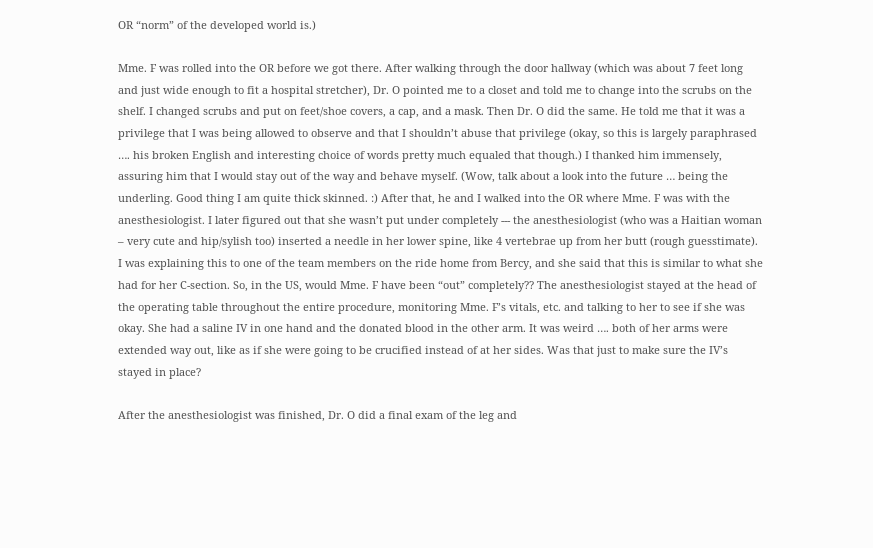OR “norm” of the developed world is.)

Mme. F was rolled into the OR before we got there. After walking through the door hallway (which was about 7 feet long and just wide enough to fit a hospital stretcher), Dr. O pointed me to a closet and told me to change into the scrubs on the shelf. I changed scrubs and put on feet/shoe covers, a cap, and a mask. Then Dr. O did the same. He told me that it was a privilege that I was being allowed to observe and that I shouldn’t abuse that privilege (okay, so this is largely paraphrased …. his broken English and interesting choice of words pretty much equaled that though.) I thanked him immensely, assuring him that I would stay out of the way and behave myself. (Wow, talk about a look into the future … being the underling. Good thing I am quite thick skinned. :) After that, he and I walked into the OR where Mme. F was with the anesthesiologist. I later figured out that she wasn’t put under completely --- the anesthesiologist (who was a Haitian woman – very cute and hip/sylish too) inserted a needle in her lower spine, like 4 vertebrae up from her butt (rough guesstimate). I was explaining this to one of the team members on the ride home from Bercy, and she said that this is similar to what she had for her C-section. So, in the US, would Mme. F have been “out” completely?? The anesthesiologist stayed at the head of the operating table throughout the entire procedure, monitoring Mme. F’s vitals, etc. and talking to her to see if she was okay. She had a saline IV in one hand and the donated blood in the other arm. It was weird …. both of her arms were extended way out, like as if she were going to be crucified instead of at her sides. Was that just to make sure the IV’s stayed in place?

After the anesthesiologist was finished, Dr. O did a final exam of the leg and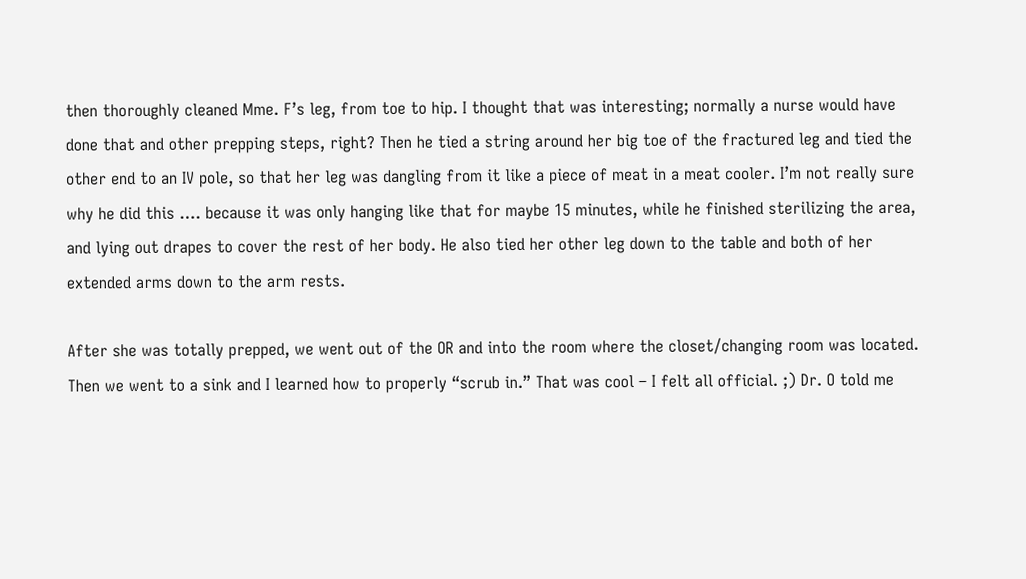then thoroughly cleaned Mme. F’s leg, from toe to hip. I thought that was interesting; normally a nurse would have done that and other prepping steps, right? Then he tied a string around her big toe of the fractured leg and tied the other end to an IV pole, so that her leg was dangling from it like a piece of meat in a meat cooler. I’m not really sure why he did this …. because it was only hanging like that for maybe 15 minutes, while he finished sterilizing the area, and lying out drapes to cover the rest of her body. He also tied her other leg down to the table and both of her extended arms down to the arm rests.

After she was totally prepped, we went out of the OR and into the room where the closet/changing room was located. Then we went to a sink and I learned how to properly “scrub in.” That was cool – I felt all official. ;) Dr. O told me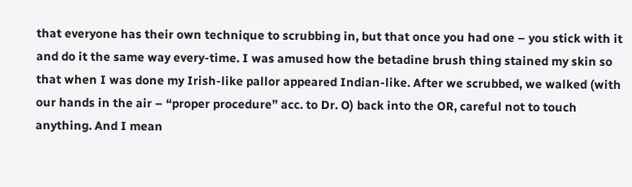that everyone has their own technique to scrubbing in, but that once you had one – you stick with it and do it the same way every-time. I was amused how the betadine brush thing stained my skin so that when I was done my Irish-like pallor appeared Indian-like. After we scrubbed, we walked (with our hands in the air – “proper procedure” acc. to Dr. O) back into the OR, careful not to touch anything. And I mean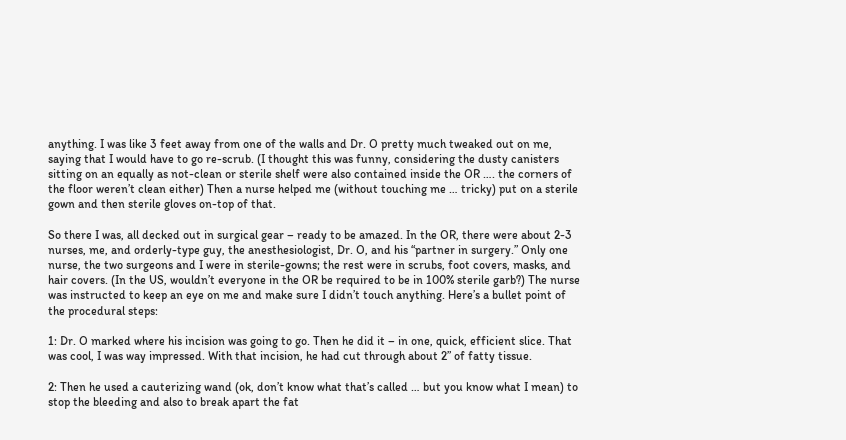anything. I was like 3 feet away from one of the walls and Dr. O pretty much tweaked out on me, saying that I would have to go re-scrub. (I thought this was funny, considering the dusty canisters sitting on an equally as not-clean or sterile shelf were also contained inside the OR …. the corners of the floor weren’t clean either) Then a nurse helped me (without touching me … tricky) put on a sterile gown and then sterile gloves on-top of that.

So there I was, all decked out in surgical gear – ready to be amazed. In the OR, there were about 2-3 nurses, me, and orderly-type guy, the anesthesiologist, Dr. O, and his “partner in surgery.” Only one nurse, the two surgeons and I were in sterile-gowns; the rest were in scrubs, foot covers, masks, and hair covers. (In the US, wouldn’t everyone in the OR be required to be in 100% sterile garb?) The nurse was instructed to keep an eye on me and make sure I didn’t touch anything. Here’s a bullet point of the procedural steps:

1: Dr. O marked where his incision was going to go. Then he did it – in one, quick, efficient slice. That was cool, I was way impressed. With that incision, he had cut through about 2” of fatty tissue.

2: Then he used a cauterizing wand (ok, don’t know what that’s called … but you know what I mean) to stop the bleeding and also to break apart the fat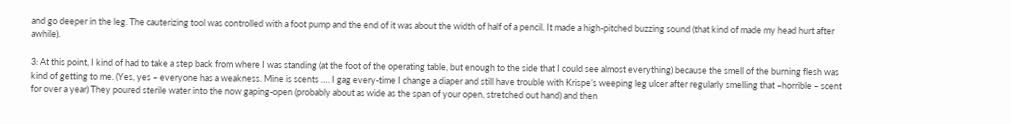and go deeper in the leg. The cauterizing tool was controlled with a foot pump and the end of it was about the width of half of a pencil. It made a high-pitched buzzing sound (that kind of made my head hurt after awhile).

3: At this point, I kind of had to take a step back from where I was standing (at the foot of the operating table, but enough to the side that I could see almost everything) because the smell of the burning flesh was kind of getting to me. (Yes, yes – everyone has a weakness. Mine is scents …. I gag every-time I change a diaper and still have trouble with Krispe’s weeping leg ulcer after regularly smelling that –horrible – scent for over a year) They poured sterile water into the now gaping-open (probably about as wide as the span of your open, stretched out hand) and then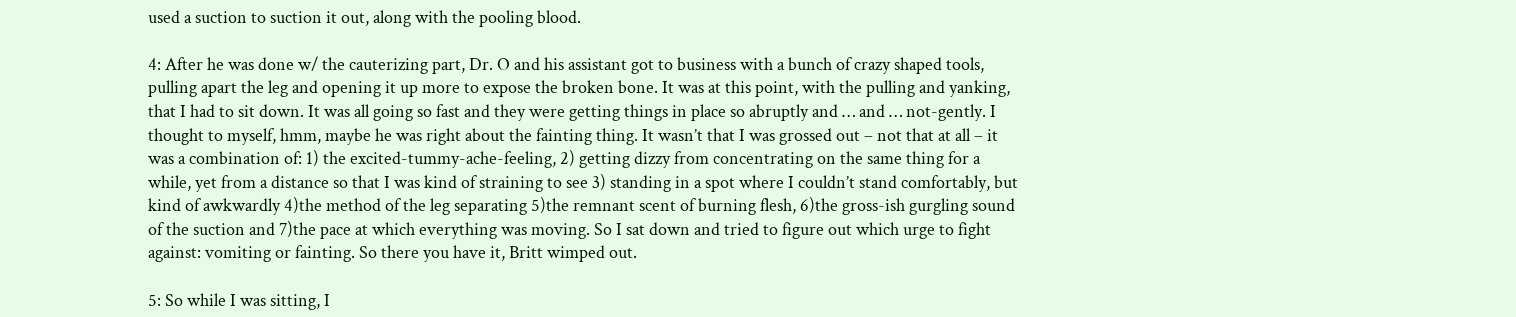used a suction to suction it out, along with the pooling blood.

4: After he was done w/ the cauterizing part, Dr. O and his assistant got to business with a bunch of crazy shaped tools, pulling apart the leg and opening it up more to expose the broken bone. It was at this point, with the pulling and yanking, that I had to sit down. It was all going so fast and they were getting things in place so abruptly and … and … not-gently. I thought to myself, hmm, maybe he was right about the fainting thing. It wasn’t that I was grossed out – not that at all – it was a combination of: 1) the excited-tummy-ache-feeling, 2) getting dizzy from concentrating on the same thing for a while, yet from a distance so that I was kind of straining to see 3) standing in a spot where I couldn’t stand comfortably, but kind of awkwardly 4)the method of the leg separating 5)the remnant scent of burning flesh, 6)the gross-ish gurgling sound of the suction and 7)the pace at which everything was moving. So I sat down and tried to figure out which urge to fight against: vomiting or fainting. So there you have it, Britt wimped out.

5: So while I was sitting, I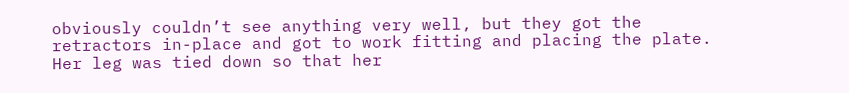obviously couldn’t see anything very well, but they got the retractors in-place and got to work fitting and placing the plate. Her leg was tied down so that her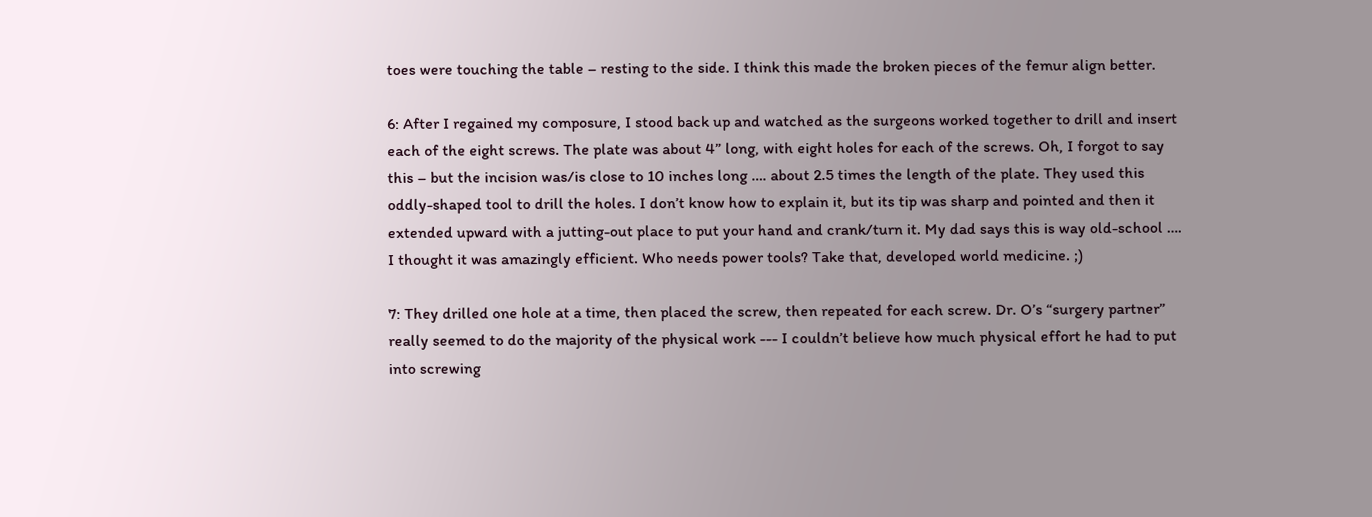toes were touching the table – resting to the side. I think this made the broken pieces of the femur align better.

6: After I regained my composure, I stood back up and watched as the surgeons worked together to drill and insert each of the eight screws. The plate was about 4” long, with eight holes for each of the screws. Oh, I forgot to say this – but the incision was/is close to 10 inches long …. about 2.5 times the length of the plate. They used this oddly-shaped tool to drill the holes. I don’t know how to explain it, but its tip was sharp and pointed and then it extended upward with a jutting-out place to put your hand and crank/turn it. My dad says this is way old-school …. I thought it was amazingly efficient. Who needs power tools? Take that, developed world medicine. ;)

7: They drilled one hole at a time, then placed the screw, then repeated for each screw. Dr. O’s “surgery partner” really seemed to do the majority of the physical work --- I couldn’t believe how much physical effort he had to put into screwing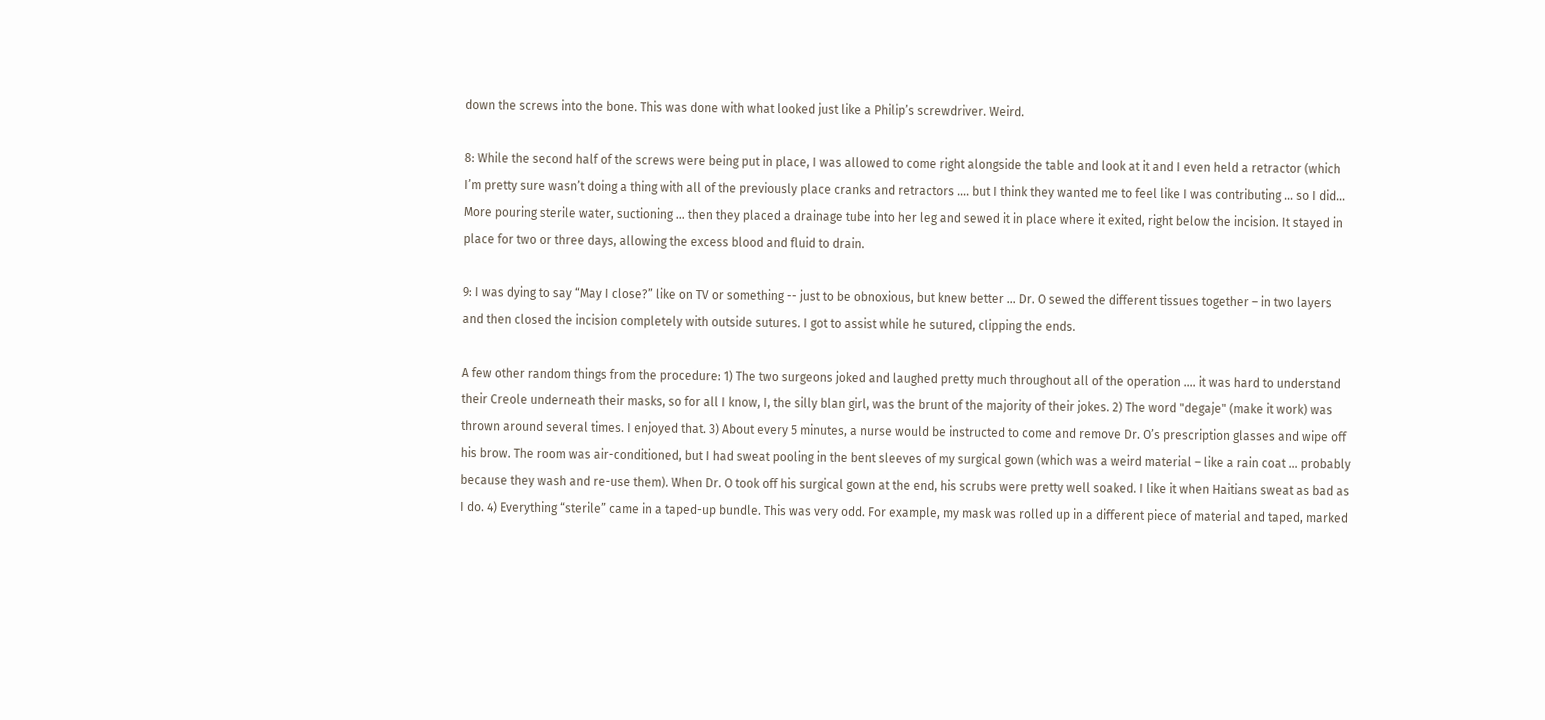down the screws into the bone. This was done with what looked just like a Philip’s screwdriver. Weird.

8: While the second half of the screws were being put in place, I was allowed to come right alongside the table and look at it and I even held a retractor (which I’m pretty sure wasn’t doing a thing with all of the previously place cranks and retractors …. but I think they wanted me to feel like I was contributing … so I did... More pouring sterile water, suctioning … then they placed a drainage tube into her leg and sewed it in place where it exited, right below the incision. It stayed in place for two or three days, allowing the excess blood and fluid to drain.

9: I was dying to say “May I close?” like on TV or something -- just to be obnoxious, but knew better … Dr. O sewed the different tissues together – in two layers and then closed the incision completely with outside sutures. I got to assist while he sutured, clipping the ends.

A few other random things from the procedure: 1) The two surgeons joked and laughed pretty much throughout all of the operation …. it was hard to understand their Creole underneath their masks, so for all I know, I, the silly blan girl, was the brunt of the majority of their jokes. 2) The word "degaje" (make it work) was thrown around several times. I enjoyed that. 3) About every 5 minutes, a nurse would be instructed to come and remove Dr. O’s prescription glasses and wipe off his brow. The room was air-conditioned, but I had sweat pooling in the bent sleeves of my surgical gown (which was a weird material – like a rain coat … probably because they wash and re-use them). When Dr. O took off his surgical gown at the end, his scrubs were pretty well soaked. I like it when Haitians sweat as bad as I do. 4) Everything “sterile” came in a taped-up bundle. This was very odd. For example, my mask was rolled up in a different piece of material and taped, marked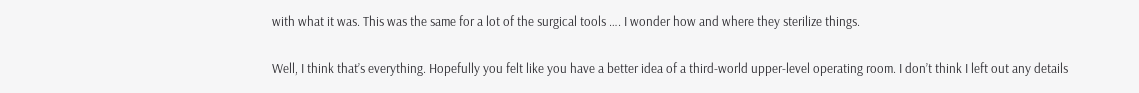with what it was. This was the same for a lot of the surgical tools …. I wonder how and where they sterilize things.

Well, I think that’s everything. Hopefully you felt like you have a better idea of a third-world upper-level operating room. I don’t think I left out any details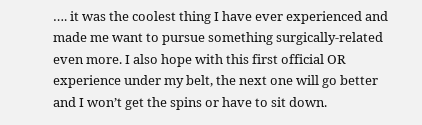…. it was the coolest thing I have ever experienced and made me want to pursue something surgically-related even more. I also hope with this first official OR experience under my belt, the next one will go better and I won’t get the spins or have to sit down.